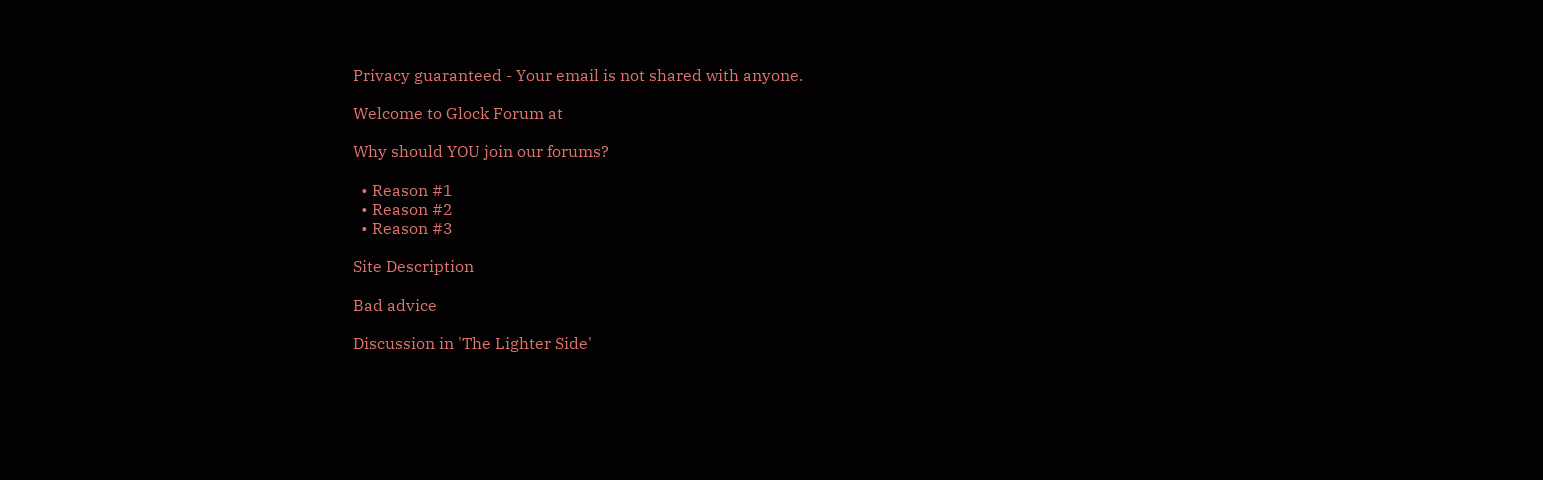Privacy guaranteed - Your email is not shared with anyone.

Welcome to Glock Forum at

Why should YOU join our forums?

  • Reason #1
  • Reason #2
  • Reason #3

Site Description

Bad advice

Discussion in 'The Lighter Side'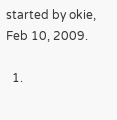started by okie, Feb 10, 2009.

  1.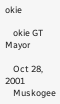okie

    okie GT Mayor

    Oct 28, 2001
    Muskogee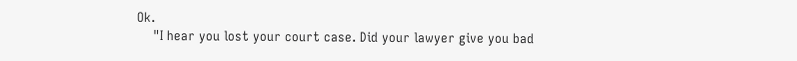Ok.
    "I hear you lost your court case. Did your lawyer give you bad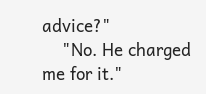advice?"
    "No. He charged me for it."